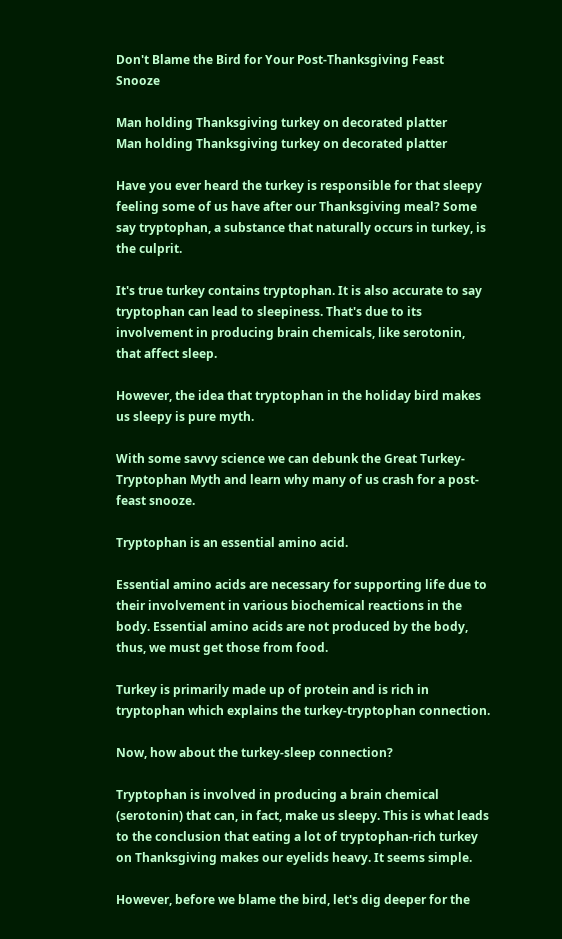Don't Blame the Bird for Your Post-Thanksgiving Feast Snooze

Man holding Thanksgiving turkey on decorated platter
Man holding Thanksgiving turkey on decorated platter

Have you ever heard the turkey is responsible for that sleepy feeling some of us have after our Thanksgiving meal? Some say tryptophan, a substance that naturally occurs in turkey, is the culprit.

It's true turkey contains tryptophan. It is also accurate to say tryptophan can lead to sleepiness. That's due to its involvement in producing brain chemicals, like serotonin, that affect sleep.

However, the idea that tryptophan in the holiday bird makes us sleepy is pure myth.

With some savvy science we can debunk the Great Turkey-Tryptophan Myth and learn why many of us crash for a post-feast snooze.

Tryptophan is an essential amino acid.

Essential amino acids are necessary for supporting life due to their involvement in various biochemical reactions in the body. Essential amino acids are not produced by the body, thus, we must get those from food.

Turkey is primarily made up of protein and is rich in tryptophan which explains the turkey-tryptophan connection.

Now, how about the turkey-sleep connection?

Tryptophan is involved in producing a brain chemical (serotonin) that can, in fact, make us sleepy. This is what leads to the conclusion that eating a lot of tryptophan-rich turkey on Thanksgiving makes our eyelids heavy. It seems simple.

However, before we blame the bird, let's dig deeper for the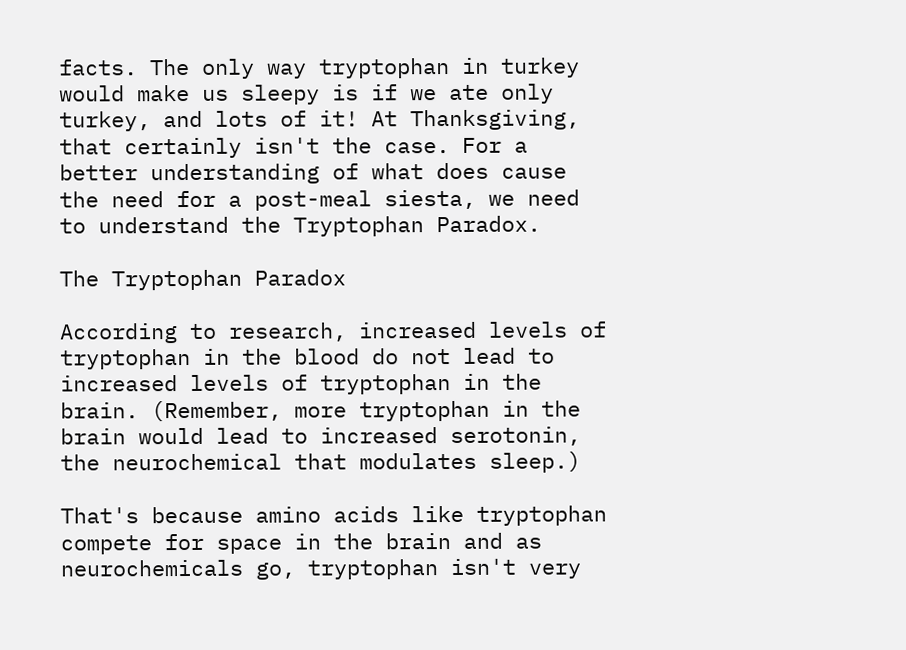facts. The only way tryptophan in turkey would make us sleepy is if we ate only turkey, and lots of it! At Thanksgiving, that certainly isn't the case. For a better understanding of what does cause the need for a post-meal siesta, we need to understand the Tryptophan Paradox.

The Tryptophan Paradox

According to research, increased levels of tryptophan in the blood do not lead to increased levels of tryptophan in the brain. (Remember, more tryptophan in the brain would lead to increased serotonin, the neurochemical that modulates sleep.)

That's because amino acids like tryptophan compete for space in the brain and as neurochemicals go, tryptophan isn't very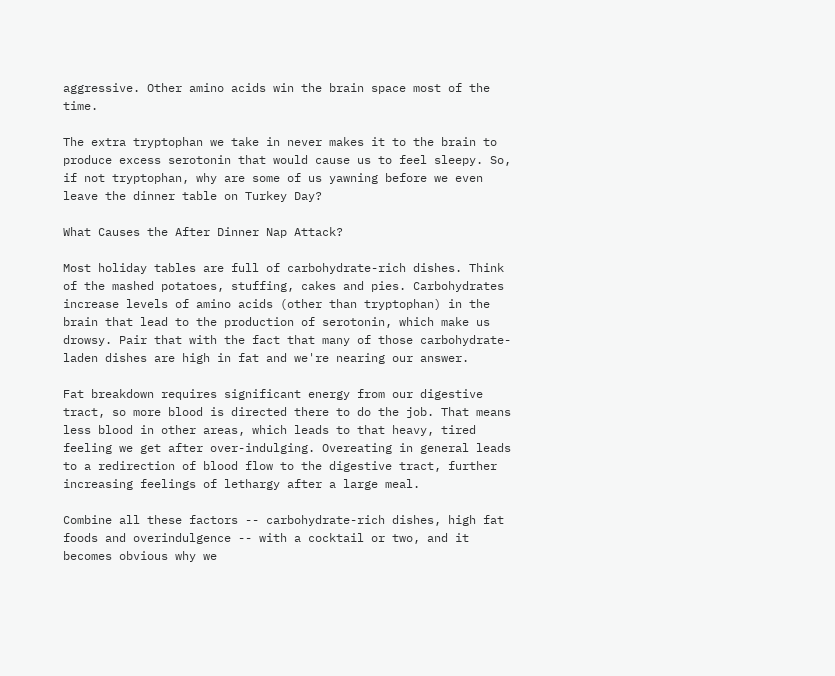aggressive. Other amino acids win the brain space most of the time.

The extra tryptophan we take in never makes it to the brain to produce excess serotonin that would cause us to feel sleepy. So, if not tryptophan, why are some of us yawning before we even leave the dinner table on Turkey Day?

What Causes the After Dinner Nap Attack?

Most holiday tables are full of carbohydrate-rich dishes. Think of the mashed potatoes, stuffing, cakes and pies. Carbohydrates increase levels of amino acids (other than tryptophan) in the brain that lead to the production of serotonin, which make us drowsy. Pair that with the fact that many of those carbohydrate-laden dishes are high in fat and we're nearing our answer.

Fat breakdown requires significant energy from our digestive tract, so more blood is directed there to do the job. That means less blood in other areas, which leads to that heavy, tired feeling we get after over-indulging. Overeating in general leads to a redirection of blood flow to the digestive tract, further increasing feelings of lethargy after a large meal.

Combine all these factors -- carbohydrate-rich dishes, high fat foods and overindulgence -- with a cocktail or two, and it becomes obvious why we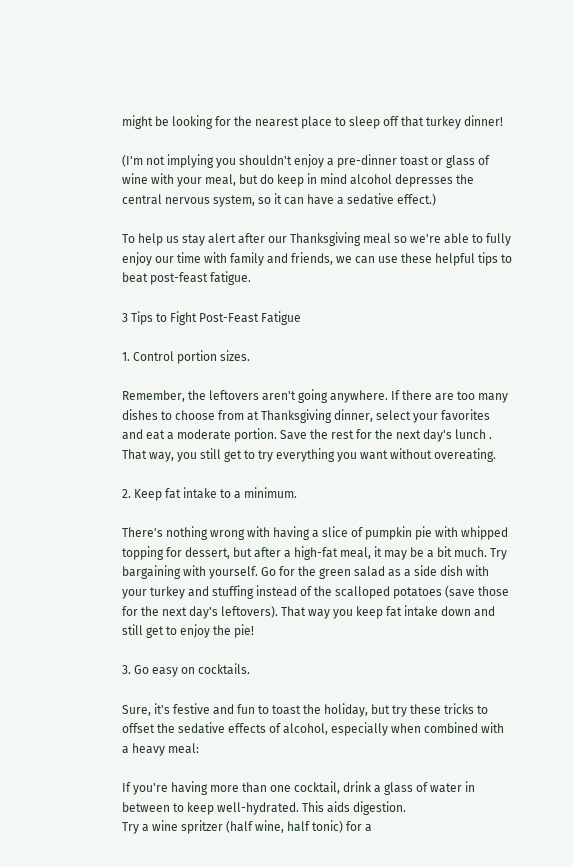might be looking for the nearest place to sleep off that turkey dinner!

(I'm not implying you shouldn't enjoy a pre-dinner toast or glass of wine with your meal, but do keep in mind alcohol depresses the central nervous system, so it can have a sedative effect.)

To help us stay alert after our Thanksgiving meal so we're able to fully enjoy our time with family and friends, we can use these helpful tips to beat post-feast fatigue.

3 Tips to Fight Post-Feast Fatigue

1. Control portion sizes.

Remember, the leftovers aren't going anywhere. If there are too many dishes to choose from at Thanksgiving dinner, select your favorites and eat a moderate portion. Save the rest for the next day's lunch . That way, you still get to try everything you want without overeating.

2. Keep fat intake to a minimum.

There's nothing wrong with having a slice of pumpkin pie with whipped topping for dessert, but after a high-fat meal, it may be a bit much. Try bargaining with yourself. Go for the green salad as a side dish with your turkey and stuffing instead of the scalloped potatoes (save those for the next day's leftovers). That way you keep fat intake down and still get to enjoy the pie!

3. Go easy on cocktails.

Sure, it's festive and fun to toast the holiday, but try these tricks to offset the sedative effects of alcohol, especially when combined with a heavy meal:

If you're having more than one cocktail, drink a glass of water in between to keep well-hydrated. This aids digestion.
Try a wine spritzer (half wine, half tonic) for a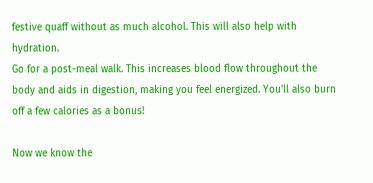festive quaff without as much alcohol. This will also help with hydration.
Go for a post-meal walk. This increases blood flow throughout the body and aids in digestion, making you feel energized. You'll also burn off a few calories as a bonus!

Now we know the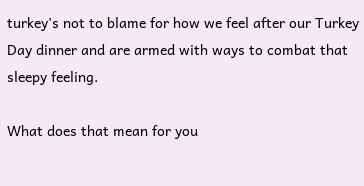turkey's not to blame for how we feel after our Turkey Day dinner and are armed with ways to combat that sleepy feeling.

What does that mean for you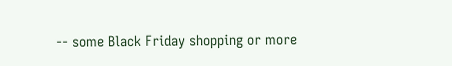-- some Black Friday shopping or more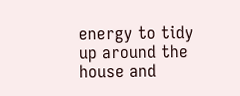energy to tidy up around the house and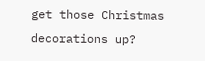get those Christmas decorations up?